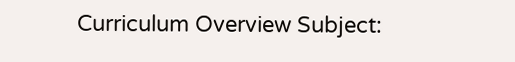Curriculum Overview Subject: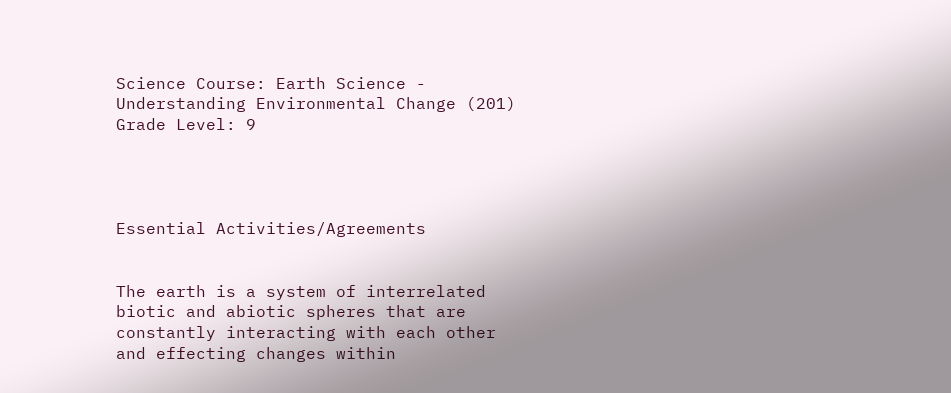Science Course: Earth Science - Understanding Environmental Change (201) Grade Level: 9




Essential Activities/Agreements


The earth is a system of interrelated biotic and abiotic spheres that are constantly interacting with each other and effecting changes within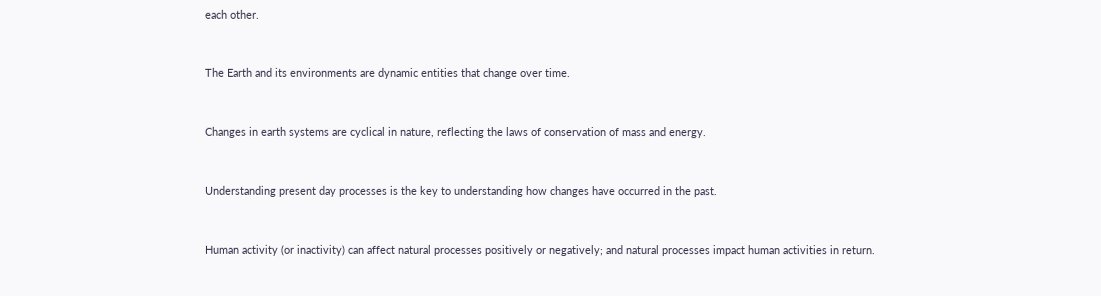each other.


The Earth and its environments are dynamic entities that change over time.


Changes in earth systems are cyclical in nature, reflecting the laws of conservation of mass and energy.


Understanding present day processes is the key to understanding how changes have occurred in the past.


Human activity (or inactivity) can affect natural processes positively or negatively; and natural processes impact human activities in return.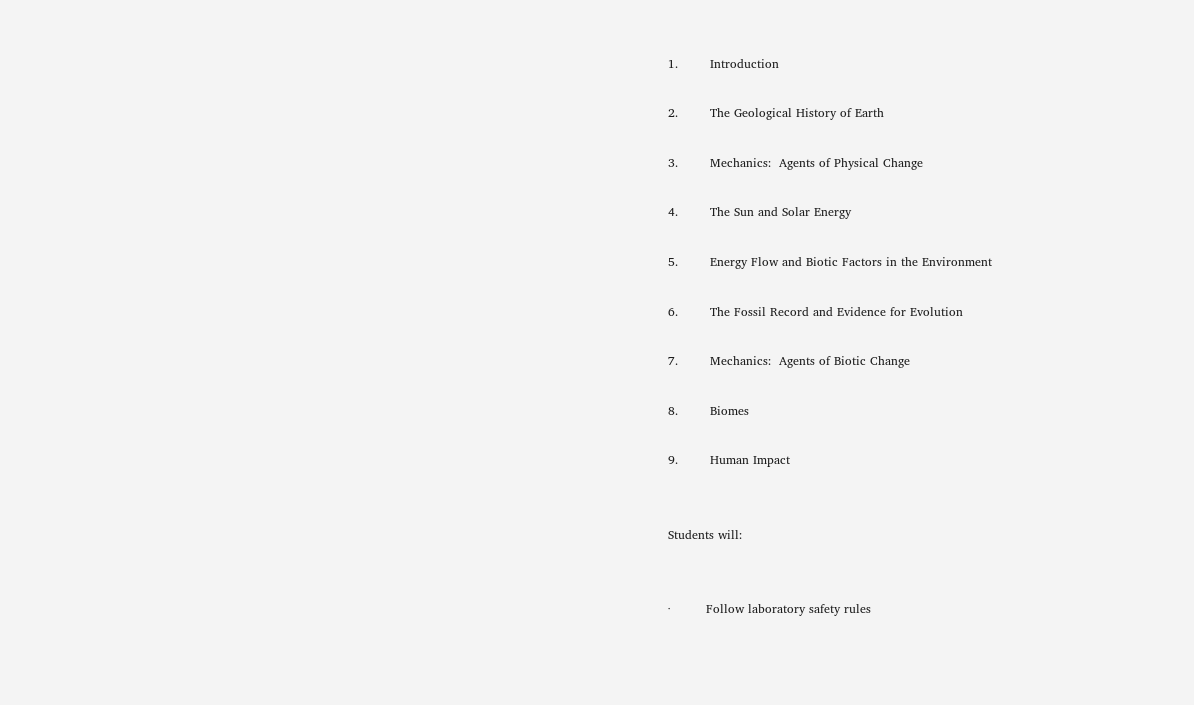1.        Introduction

2.        The Geological History of Earth

3.        Mechanics:  Agents of Physical Change

4.        The Sun and Solar Energy

5.        Energy Flow and Biotic Factors in the Environment

6.        The Fossil Record and Evidence for Evolution

7.        Mechanics:  Agents of Biotic Change

8.        Biomes

9.        Human Impact


Students will:


·         Follow laboratory safety rules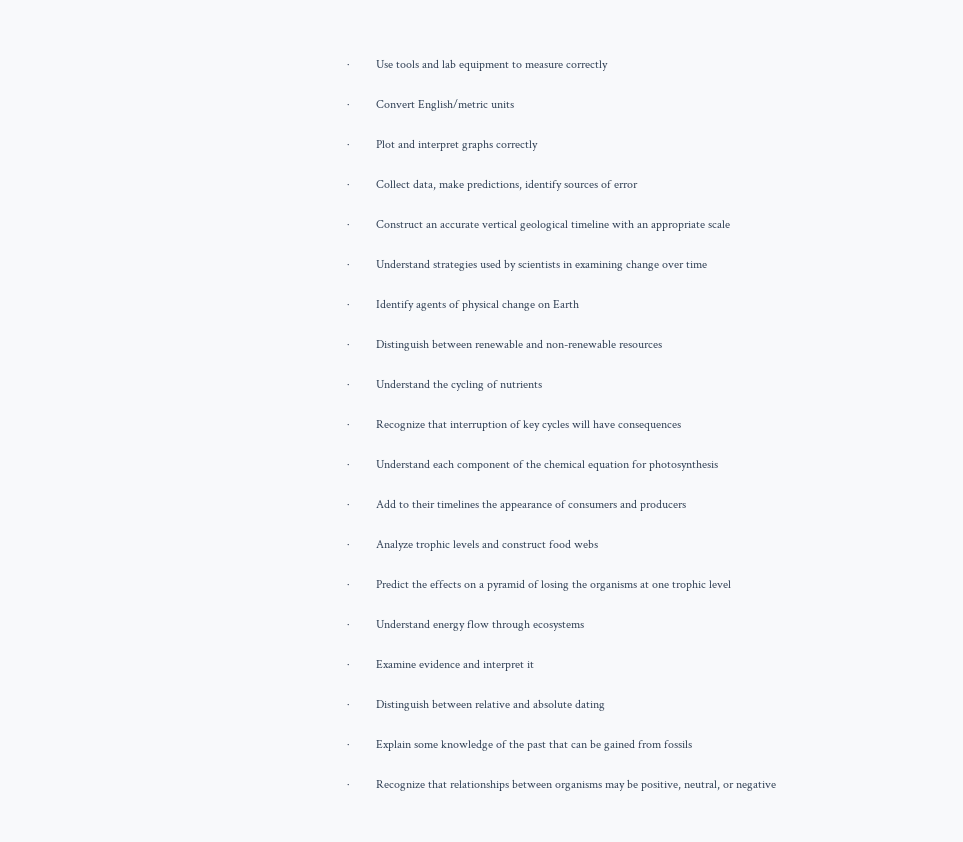·         Use tools and lab equipment to measure correctly

·         Convert English/metric units

·         Plot and interpret graphs correctly

·         Collect data, make predictions, identify sources of error

·         Construct an accurate vertical geological timeline with an appropriate scale

·         Understand strategies used by scientists in examining change over time

·         Identify agents of physical change on Earth

·         Distinguish between renewable and non-renewable resources

·         Understand the cycling of nutrients

·         Recognize that interruption of key cycles will have consequences

·         Understand each component of the chemical equation for photosynthesis

·         Add to their timelines the appearance of consumers and producers

·         Analyze trophic levels and construct food webs

·         Predict the effects on a pyramid of losing the organisms at one trophic level

·         Understand energy flow through ecosystems

·         Examine evidence and interpret it

·         Distinguish between relative and absolute dating

·         Explain some knowledge of the past that can be gained from fossils

·         Recognize that relationships between organisms may be positive, neutral, or negative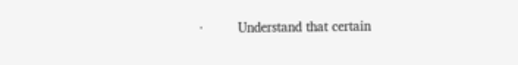·         Understand that certain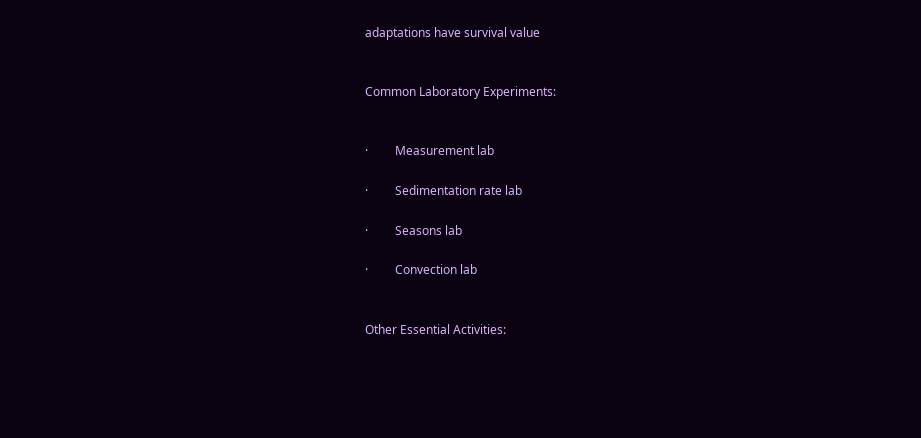adaptations have survival value


Common Laboratory Experiments:


·         Measurement lab

·         Sedimentation rate lab

·         Seasons lab

·         Convection lab


Other Essential Activities: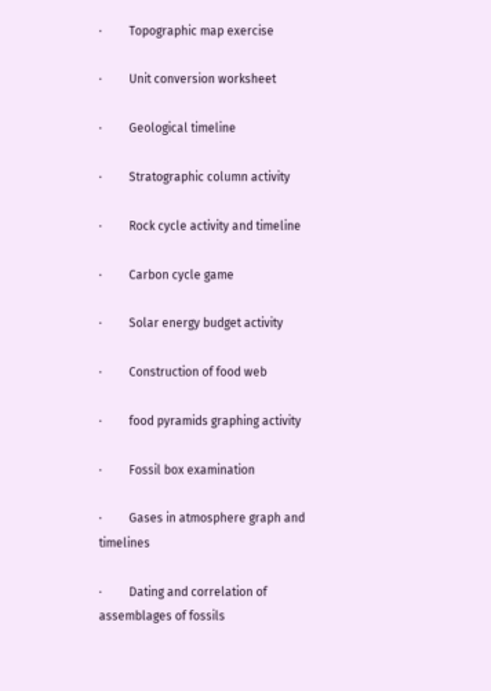·         Topographic map exercise

·         Unit conversion worksheet

·         Geological timeline

·         Stratographic column activity

·         Rock cycle activity and timeline

·         Carbon cycle game

·         Solar energy budget activity

·         Construction of food web

·         food pyramids graphing activity

·         Fossil box examination

·         Gases in atmosphere graph and timelines

·         Dating and correlation of assemblages of fossils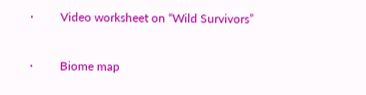·         Video worksheet on “Wild Survivors”

·         Biome map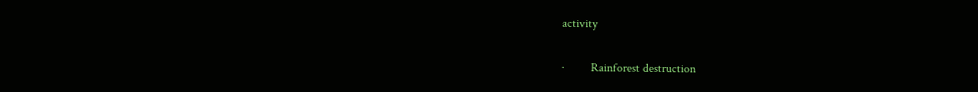activity

·         Rainforest destruction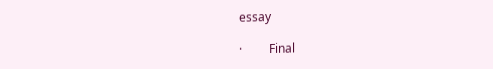essay

·         Final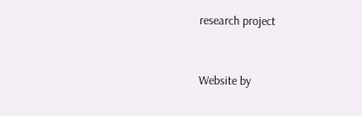research project


Website by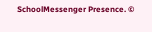SchoolMessenger Presence. ©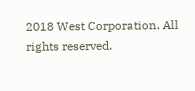2018 West Corporation. All rights reserved.